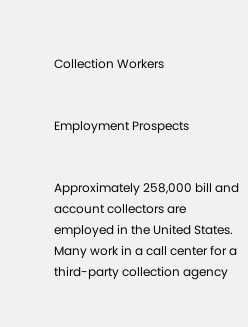Collection Workers


Employment Prospects


Approximately 258,000 bill and account collectors are employed in the United States. Many work in a call center for a third-party collection agency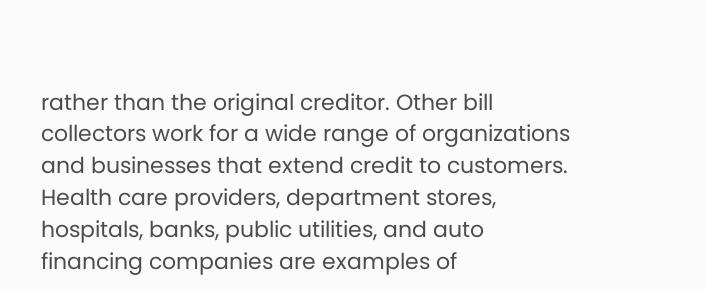rather than the original creditor. Other bill collectors work for a wide range of organizations and businesses that extend credit to customers. Health care providers, department stores, hospitals, banks, public utilities, and auto financing companies are examples of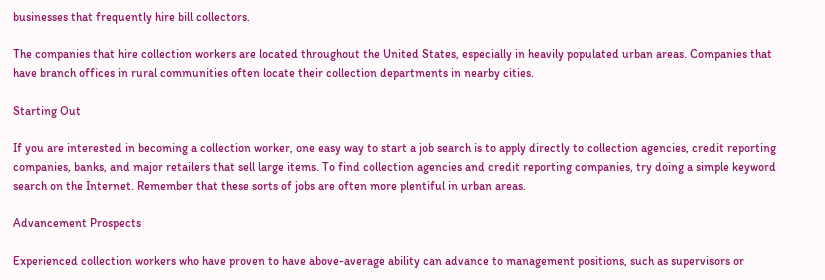businesses that frequently hire bill collectors.

The companies that hire collection workers are located throughout the United States, especially in heavily populated urban areas. Companies that have branch offices in rural communities often locate their collection departments in nearby cities.

Starting Out

If you are interested in becoming a collection worker, one easy way to start a job search is to apply directly to collection agencies, credit reporting companies, banks, and major retailers that sell large items. To find collection agencies and credit reporting companies, try doing a simple keyword search on the Internet. Remember that these sorts of jobs are often more plentiful in urban areas.

Advancement Prospects

Experienced collection workers who have proven to have above-average ability can advance to management positions, such as supervisors or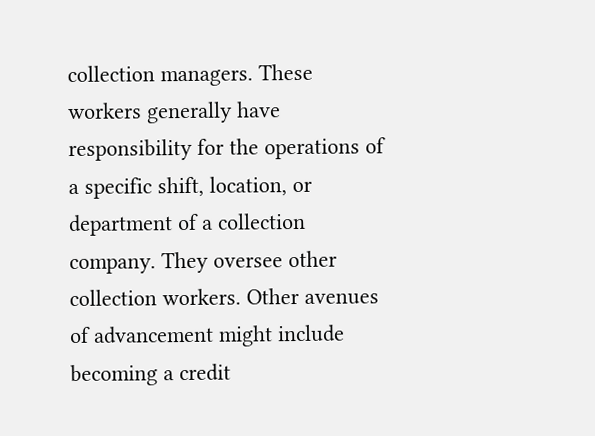collection managers. These workers generally have responsibility for the operations of a specific shift, location, or department of a collection company. They oversee other collection workers. Other avenues of advancement might include becoming a credit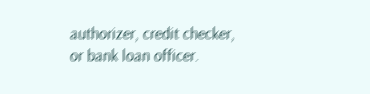authorizer, credit checker, or bank loan officer.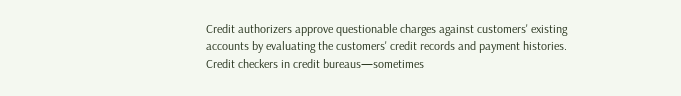Credit authorizers approve questionable charges against customers' existing accounts by evaluating the customers' credit records and payment histories. Credit checkers in credit bureaus—sometimes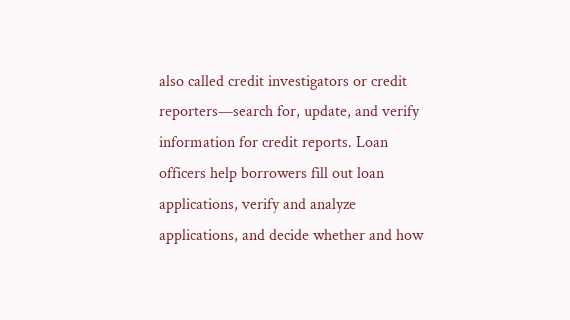also called credit investigators or credit reporters—search for, update, and verify information for credit reports. Loan officers help borrowers fill out loan applications, verify and analyze applications, and decide whether and how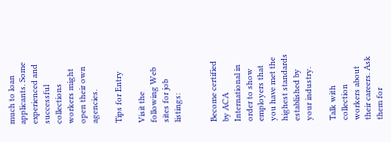much to loan applicants. Some experienced and successful collections workers might open their own agencies.

Tips for Entry

Visit the following Web sites for job listings:


Become certified by ACA International in order to show employers that you have met the highest standards established by your industry.

Talk with collection workers about their careers. Ask them for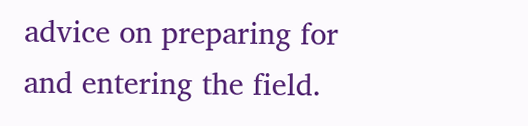advice on preparing for and entering the field.